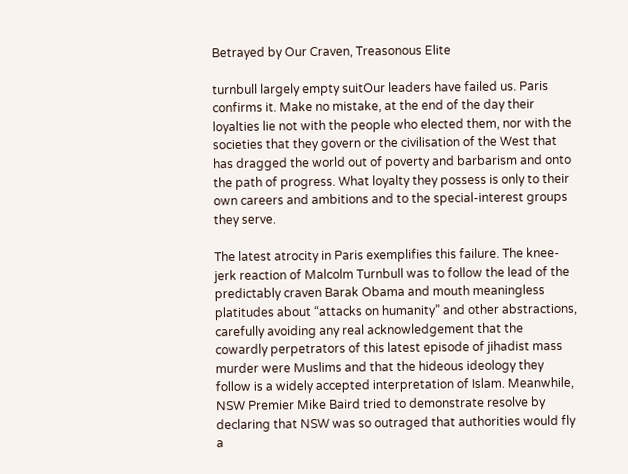Betrayed by Our Craven, Treasonous Elite

turnbull largely empty suitOur leaders have failed us. Paris confirms it. Make no mistake, at the end of the day their loyalties lie not with the people who elected them, nor with the societies that they govern or the civilisation of the West that has dragged the world out of poverty and barbarism and onto the path of progress. What loyalty they possess is only to their own careers and ambitions and to the special-interest groups they serve.

The latest atrocity in Paris exemplifies this failure. The knee-jerk reaction of Malcolm Turnbull was to follow the lead of the predictably craven Barak Obama and mouth meaningless platitudes about “attacks on humanity” and other abstractions, carefully avoiding any real acknowledgement that the cowardly perpetrators of this latest episode of jihadist mass murder were Muslims and that the hideous ideology they follow is a widely accepted interpretation of Islam. Meanwhile, NSW Premier Mike Baird tried to demonstrate resolve by declaring that NSW was so outraged that authorities would fly a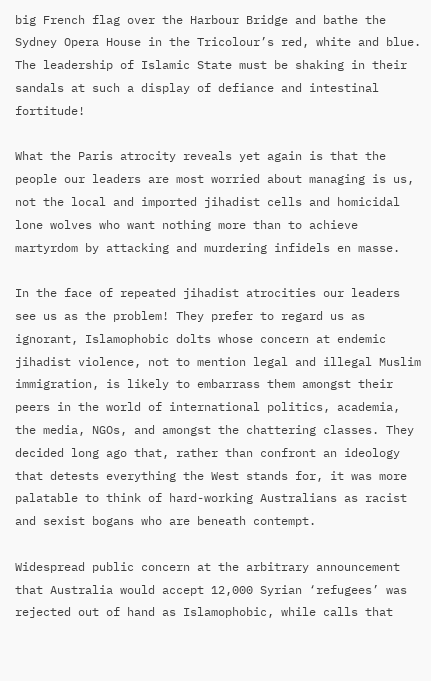big French flag over the Harbour Bridge and bathe the Sydney Opera House in the Tricolour’s red, white and blue. The leadership of Islamic State must be shaking in their sandals at such a display of defiance and intestinal fortitude!

What the Paris atrocity reveals yet again is that the people our leaders are most worried about managing is us, not the local and imported jihadist cells and homicidal lone wolves who want nothing more than to achieve martyrdom by attacking and murdering infidels en masse.

In the face of repeated jihadist atrocities our leaders see us as the problem! They prefer to regard us as ignorant, Islamophobic dolts whose concern at endemic jihadist violence, not to mention legal and illegal Muslim immigration, is likely to embarrass them amongst their peers in the world of international politics, academia, the media, NGOs, and amongst the chattering classes. They decided long ago that, rather than confront an ideology that detests everything the West stands for, it was more palatable to think of hard-working Australians as racist and sexist bogans who are beneath contempt.

Widespread public concern at the arbitrary announcement that Australia would accept 12,000 Syrian ‘refugees’ was rejected out of hand as Islamophobic, while calls that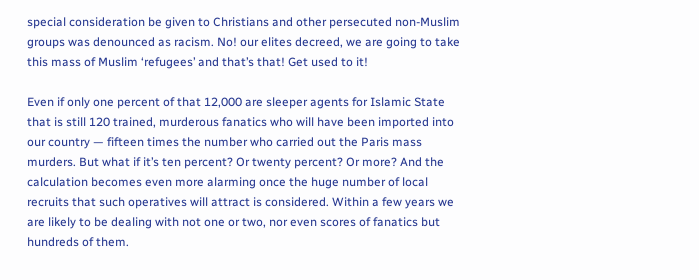special consideration be given to Christians and other persecuted non-Muslim groups was denounced as racism. No! our elites decreed, we are going to take this mass of Muslim ‘refugees’ and that’s that! Get used to it!

Even if only one percent of that 12,000 are sleeper agents for Islamic State that is still 120 trained, murderous fanatics who will have been imported into our country — fifteen times the number who carried out the Paris mass murders. But what if it’s ten percent? Or twenty percent? Or more? And the calculation becomes even more alarming once the huge number of local recruits that such operatives will attract is considered. Within a few years we are likely to be dealing with not one or two, nor even scores of fanatics but hundreds of them.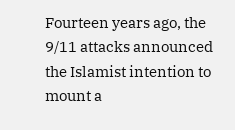Fourteen years ago, the 9/11 attacks announced the Islamist intention to mount a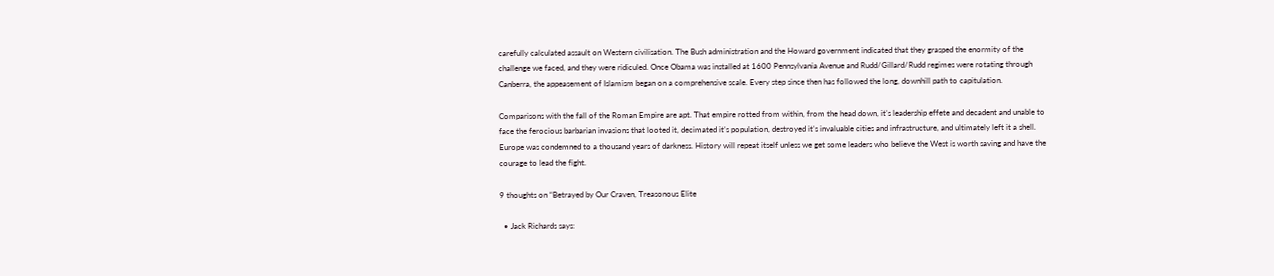carefully calculated assault on Western civilisation. The Bush administration and the Howard government indicated that they grasped the enormity of the challenge we faced, and they were ridiculed. Once Obama was installed at 1600 Pennsylvania Avenue and Rudd/Gillard/Rudd regimes were rotating through Canberra, the appeasement of Islamism began on a comprehensive scale. Every step since then has followed the long, downhill path to capitulation.

Comparisons with the fall of the Roman Empire are apt. That empire rotted from within, from the head down, it’s leadership effete and decadent and unable to face the ferocious barbarian invasions that looted it, decimated it’s population, destroyed it’s invaluable cities and infrastructure, and ultimately left it a shell. Europe was condemned to a thousand years of darkness. History will repeat itself unless we get some leaders who believe the West is worth saving and have the courage to lead the fight.

9 thoughts on “Betrayed by Our Craven, Treasonous Elite

  • Jack Richards says: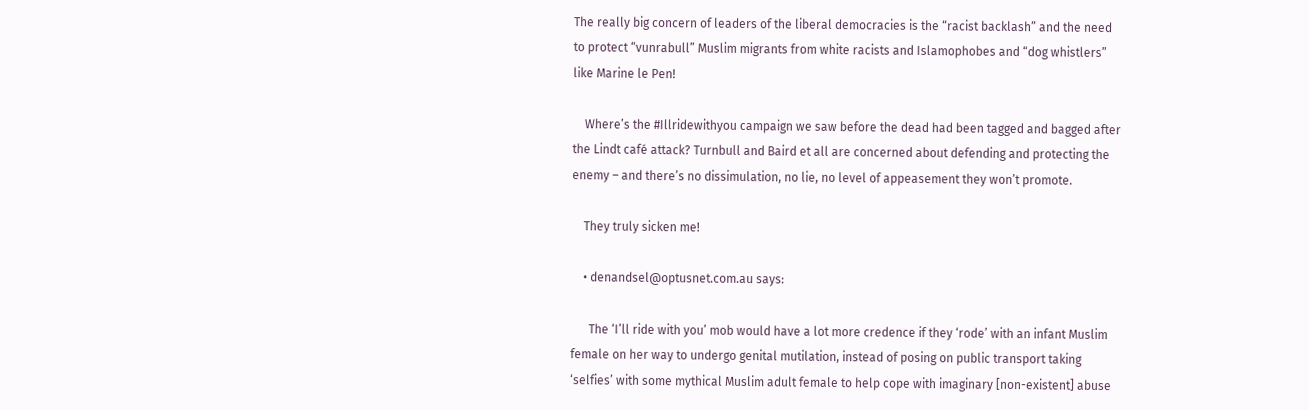The really big concern of leaders of the liberal democracies is the “racist backlash” and the need to protect “vunrabull” Muslim migrants from white racists and Islamophobes and “dog whistlers” like Marine le Pen!

    Where’s the #Illridewithyou campaign we saw before the dead had been tagged and bagged after the Lindt café attack? Turnbull and Baird et all are concerned about defending and protecting the enemy – and there’s no dissimulation, no lie, no level of appeasement they won’t promote.

    They truly sicken me!

    • denandsel@optusnet.com.au says:

      The ‘I’ll ride with you’ mob would have a lot more credence if they ‘rode’ with an infant Muslim female on her way to undergo genital mutilation, instead of posing on public transport taking ‘selfies’ with some mythical Muslim adult female to help cope with imaginary [non-existent] abuse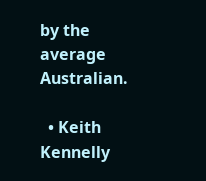by the average Australian.

  • Keith Kennelly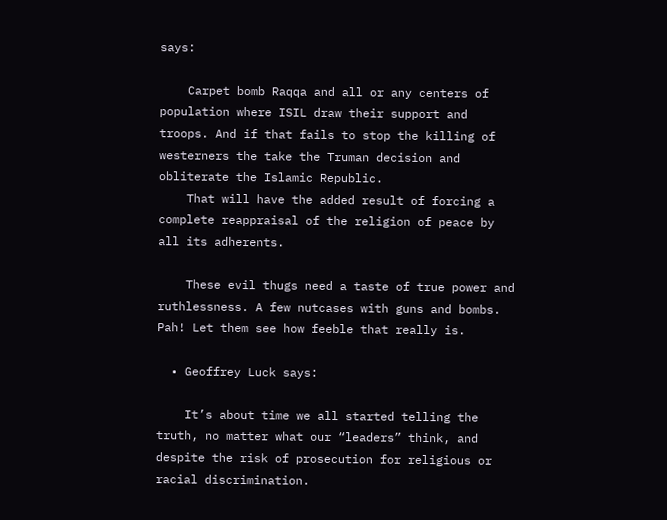says:

    Carpet bomb Raqqa and all or any centers of population where ISIL draw their support and troops. And if that fails to stop the killing of westerners the take the Truman decision and obliterate the Islamic Republic.
    That will have the added result of forcing a complete reappraisal of the religion of peace by all its adherents.

    These evil thugs need a taste of true power and ruthlessness. A few nutcases with guns and bombs. Pah! Let them see how feeble that really is.

  • Geoffrey Luck says:

    It’s about time we all started telling the truth, no matter what our “leaders” think, and despite the risk of prosecution for religious or racial discrimination.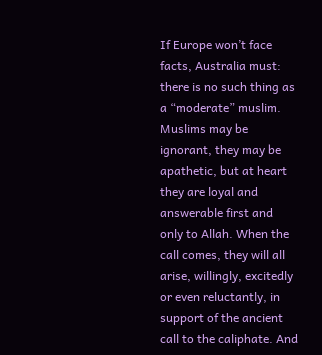If Europe won’t face facts, Australia must: there is no such thing as a “moderate” muslim. Muslims may be ignorant, they may be apathetic, but at heart they are loyal and answerable first and only to Allah. When the call comes, they will all arise, willingly, excitedly or even reluctantly, in support of the ancient call to the caliphate. And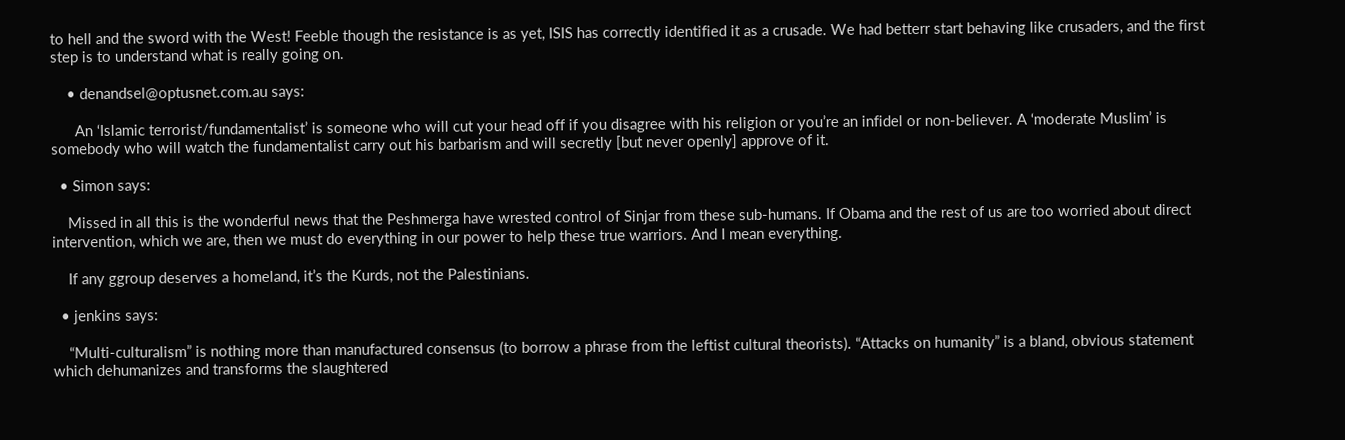to hell and the sword with the West! Feeble though the resistance is as yet, ISIS has correctly identified it as a crusade. We had betterr start behaving like crusaders, and the first step is to understand what is really going on.

    • denandsel@optusnet.com.au says:

      An ‘Islamic terrorist/fundamentalist’ is someone who will cut your head off if you disagree with his religion or you’re an infidel or non-believer. A ‘moderate Muslim’ is somebody who will watch the fundamentalist carry out his barbarism and will secretly [but never openly] approve of it.

  • Simon says:

    Missed in all this is the wonderful news that the Peshmerga have wrested control of Sinjar from these sub-humans. If Obama and the rest of us are too worried about direct intervention, which we are, then we must do everything in our power to help these true warriors. And I mean everything.

    If any ggroup deserves a homeland, it’s the Kurds, not the Palestinians.

  • jenkins says:

    “Multi-culturalism” is nothing more than manufactured consensus (to borrow a phrase from the leftist cultural theorists). “Attacks on humanity” is a bland, obvious statement which dehumanizes and transforms the slaughtered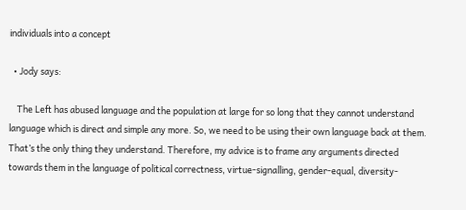individuals into a concept

  • Jody says:

    The Left has abused language and the population at large for so long that they cannot understand language which is direct and simple any more. So, we need to be using their own language back at them. That’s the only thing they understand. Therefore, my advice is to frame any arguments directed towards them in the language of political correctness, virtue-signalling, gender-equal, diversity-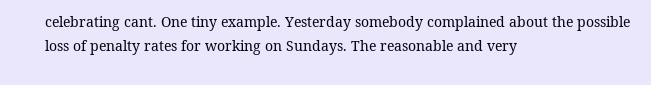celebrating cant. One tiny example. Yesterday somebody complained about the possible loss of penalty rates for working on Sundays. The reasonable and very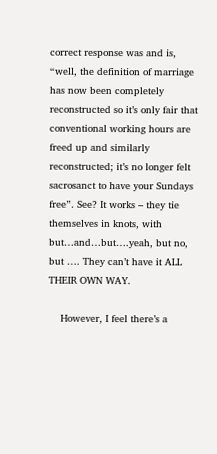correct response was and is, “well, the definition of marriage has now been completely reconstructed so it’s only fair that conventional working hours are freed up and similarly reconstructed; it’s no longer felt sacrosanct to have your Sundays free”. See? It works – they tie themselves in knots, with but…and…but….yeah, but no, but …. They can’t have it ALL THEIR OWN WAY.

    However, I feel there’s a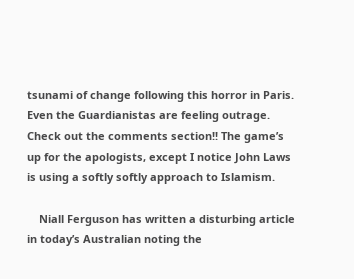tsunami of change following this horror in Paris. Even the Guardianistas are feeling outrage. Check out the comments section!! The game’s up for the apologists, except I notice John Laws is using a softly softly approach to Islamism.

    Niall Ferguson has written a disturbing article in today’s Australian noting the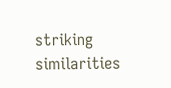striking similarities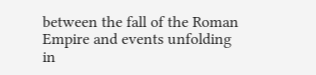between the fall of the Roman Empire and events unfolding in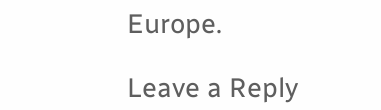Europe.

Leave a Reply